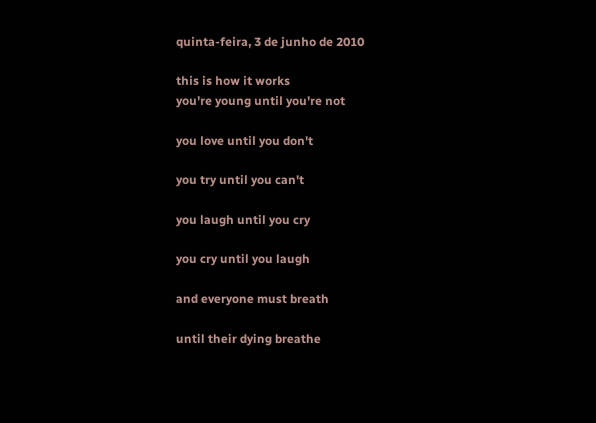quinta-feira, 3 de junho de 2010

this is how it works
you're young until you're not

you love until you don't

you try until you can't

you laugh until you cry

you cry until you laugh

and everyone must breath

until their dying breathe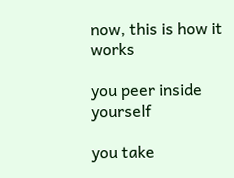now, this is how it works

you peer inside yourself

you take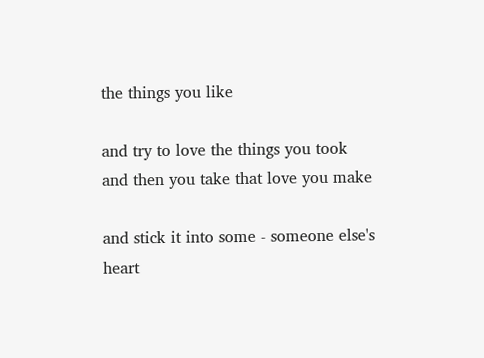the things you like

and try to love the things you took
and then you take that love you make

and stick it into some - someone else's heart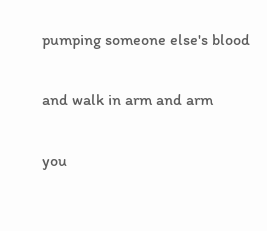pumping someone else's blood

and walk in arm and arm

you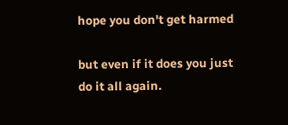hope you don't get harmed

but even if it does you just do it all again.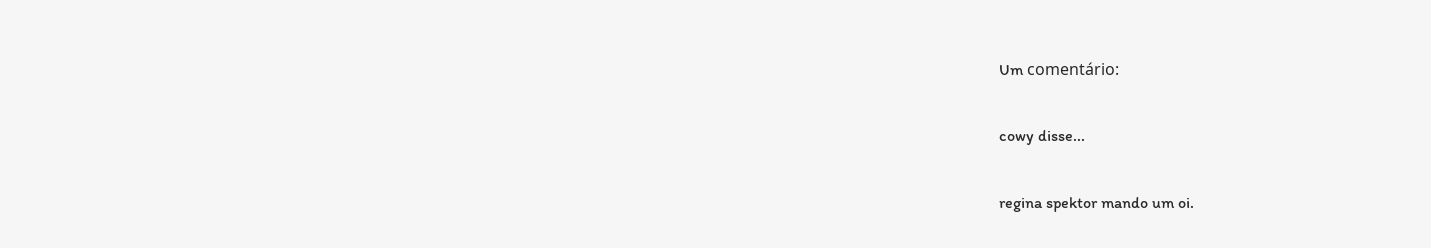Um comentário:

cowy disse...

regina spektor mando um oi.